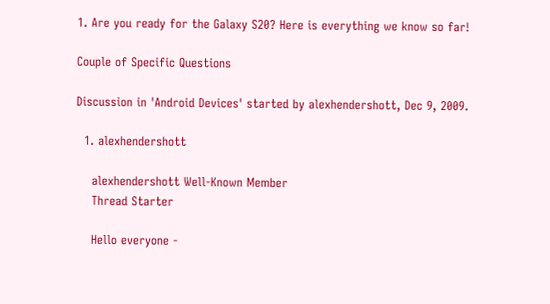1. Are you ready for the Galaxy S20? Here is everything we know so far!

Couple of Specific Questions

Discussion in 'Android Devices' started by alexhendershott, Dec 9, 2009.

  1. alexhendershott

    alexhendershott Well-Known Member
    Thread Starter

    Hello everyone -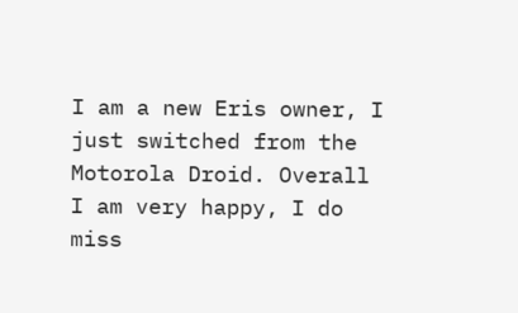I am a new Eris owner, I just switched from the Motorola Droid. Overall I am very happy, I do miss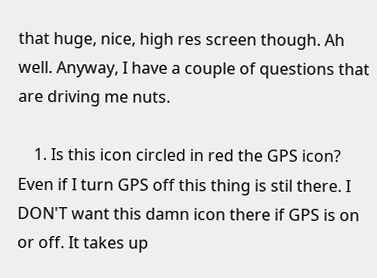that huge, nice, high res screen though. Ah well. Anyway, I have a couple of questions that are driving me nuts.

    1. Is this icon circled in red the GPS icon? Even if I turn GPS off this thing is stil there. I DON'T want this damn icon there if GPS is on or off. It takes up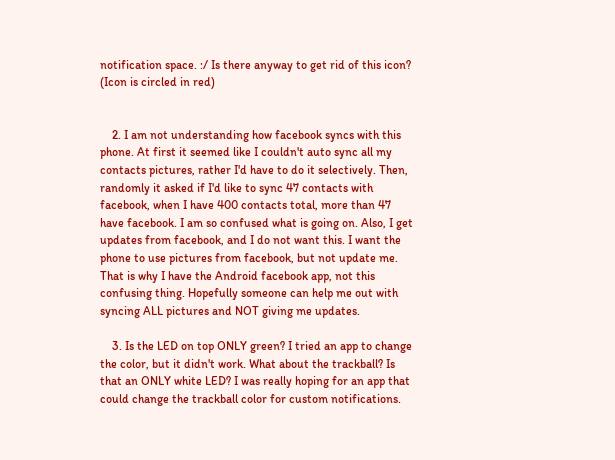notification space. :/ Is there anyway to get rid of this icon? (Icon is circled in red)


    2. I am not understanding how facebook syncs with this phone. At first it seemed like I couldn't auto sync all my contacts pictures, rather I'd have to do it selectively. Then, randomly it asked if I'd like to sync 47 contacts with facebook, when I have 400 contacts total, more than 47 have facebook. I am so confused what is going on. Also, I get updates from facebook, and I do not want this. I want the phone to use pictures from facebook, but not update me. That is why I have the Android facebook app, not this confusing thing. Hopefully someone can help me out with syncing ALL pictures and NOT giving me updates.

    3. Is the LED on top ONLY green? I tried an app to change the color, but it didn't work. What about the trackball? Is that an ONLY white LED? I was really hoping for an app that could change the trackball color for custom notifications.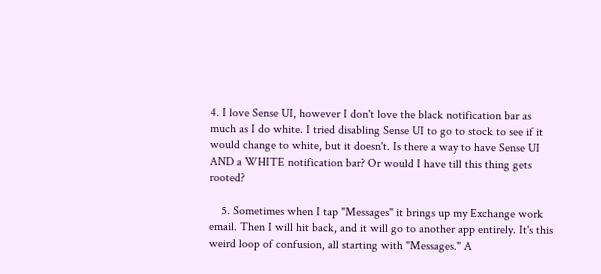4. I love Sense UI, however I don't love the black notification bar as much as I do white. I tried disabling Sense UI to go to stock to see if it would change to white, but it doesn't. Is there a way to have Sense UI AND a WHITE notification bar? Or would I have till this thing gets rooted?

    5. Sometimes when I tap "Messages" it brings up my Exchange work email. Then I will hit back, and it will go to another app entirely. It's this weird loop of confusion, all starting with "Messages." A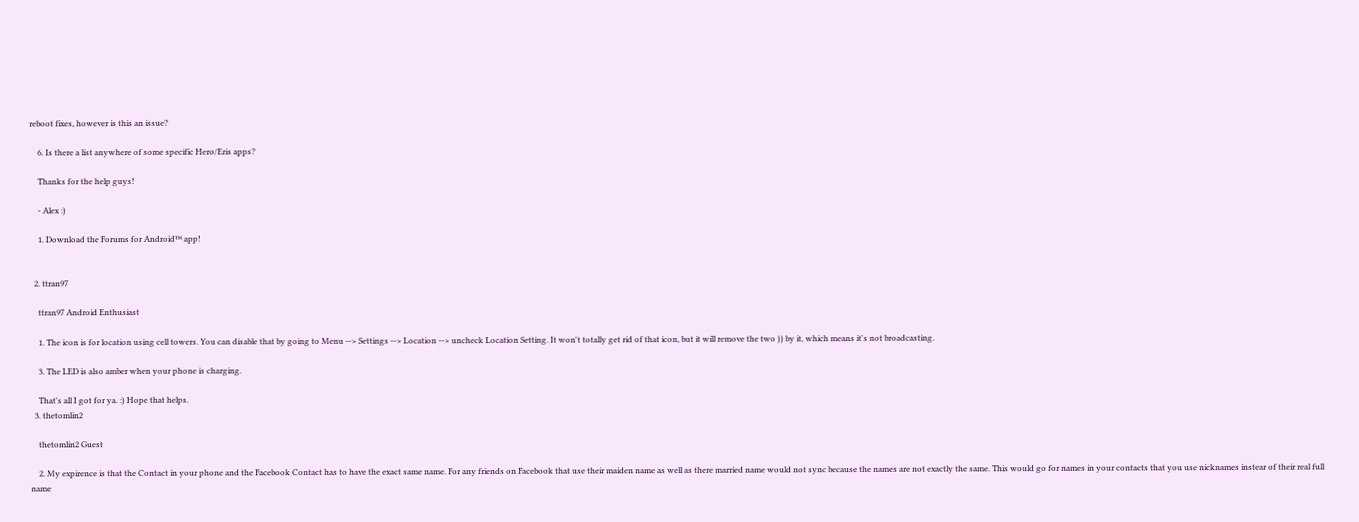reboot fixes, however is this an issue?

    6. Is there a list anywhere of some specific Hero/Eris apps?

    Thanks for the help guys!

    - Alex :)

    1. Download the Forums for Android™ app!


  2. ttran97

    ttran97 Android Enthusiast

    1. The icon is for location using cell towers. You can disable that by going to Menu --> Settings --> Location --> uncheck Location Setting. It won't totally get rid of that icon, but it will remove the two )) by it, which means it's not broadcasting.

    3. The LED is also amber when your phone is charging.

    That's all I got for ya. :) Hope that helps.
  3. thetomlin2

    thetomlin2 Guest

    2. My expirence is that the Contact in your phone and the Facebook Contact has to have the exact same name. For any friends on Facebook that use their maiden name as well as there married name would not sync because the names are not exactly the same. This would go for names in your contacts that you use nicknames instear of their real full name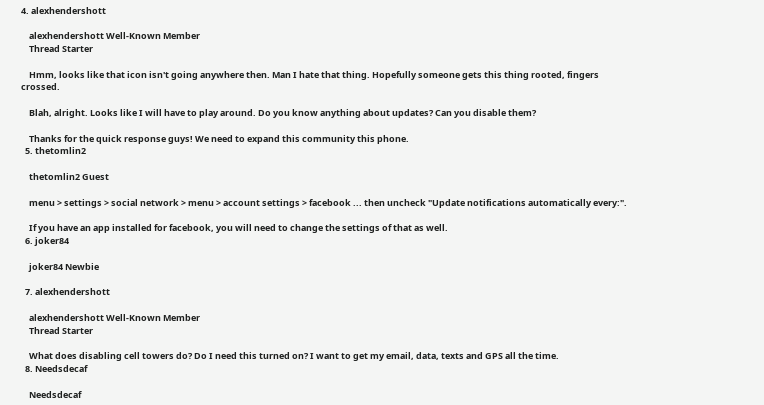4. alexhendershott

    alexhendershott Well-Known Member
    Thread Starter

    Hmm, looks like that icon isn't going anywhere then. Man I hate that thing. Hopefully someone gets this thing rooted, fingers crossed.

    Blah, alright. Looks like I will have to play around. Do you know anything about updates? Can you disable them?

    Thanks for the quick response guys! We need to expand this community this phone.
  5. thetomlin2

    thetomlin2 Guest

    menu > settings > social network > menu > account settings > facebook ... then uncheck "Update notifications automatically every:".

    If you have an app installed for facebook, you will need to change the settings of that as well.
  6. joker84

    joker84 Newbie

  7. alexhendershott

    alexhendershott Well-Known Member
    Thread Starter

    What does disabling cell towers do? Do I need this turned on? I want to get my email, data, texts and GPS all the time.
  8. Needsdecaf

    Needsdecaf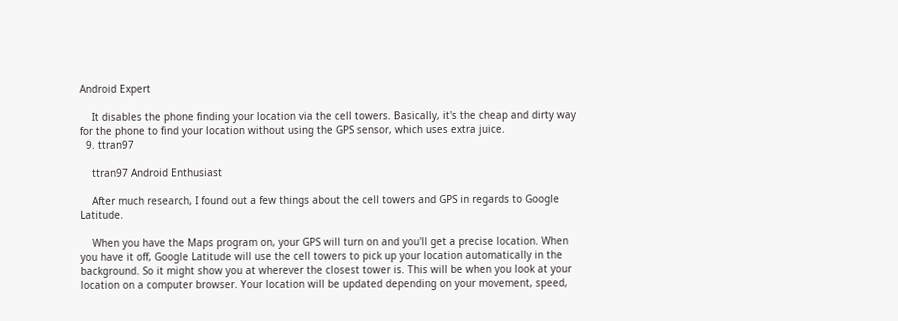Android Expert

    It disables the phone finding your location via the cell towers. Basically, it's the cheap and dirty way for the phone to find your location without using the GPS sensor, which uses extra juice.
  9. ttran97

    ttran97 Android Enthusiast

    After much research, I found out a few things about the cell towers and GPS in regards to Google Latitude.

    When you have the Maps program on, your GPS will turn on and you'll get a precise location. When you have it off, Google Latitude will use the cell towers to pick up your location automatically in the background. So it might show you at wherever the closest tower is. This will be when you look at your location on a computer browser. Your location will be updated depending on your movement, speed,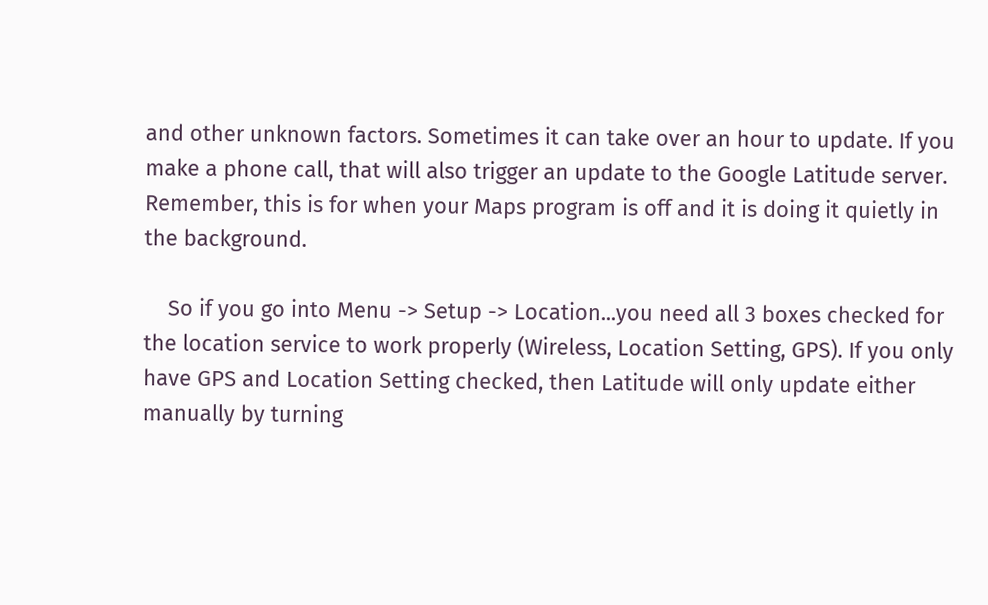and other unknown factors. Sometimes it can take over an hour to update. If you make a phone call, that will also trigger an update to the Google Latitude server. Remember, this is for when your Maps program is off and it is doing it quietly in the background.

    So if you go into Menu -> Setup -> Location...you need all 3 boxes checked for the location service to work properly (Wireless, Location Setting, GPS). If you only have GPS and Location Setting checked, then Latitude will only update either manually by turning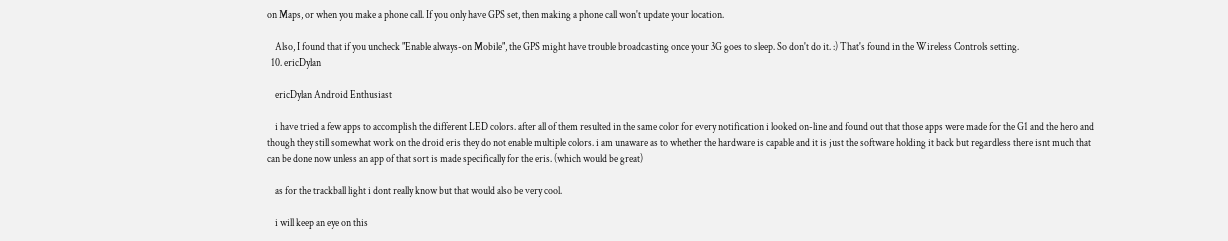on Maps, or when you make a phone call. If you only have GPS set, then making a phone call won't update your location.

    Also, I found that if you uncheck "Enable always-on Mobile", the GPS might have trouble broadcasting once your 3G goes to sleep. So don't do it. :) That's found in the Wireless Controls setting.
  10. ericDylan

    ericDylan Android Enthusiast

    i have tried a few apps to accomplish the different LED colors. after all of them resulted in the same color for every notification i looked on-line and found out that those apps were made for the G1 and the hero and though they still somewhat work on the droid eris they do not enable multiple colors. i am unaware as to whether the hardware is capable and it is just the software holding it back but regardless there isnt much that can be done now unless an app of that sort is made specifically for the eris. (which would be great)

    as for the trackball light i dont really know but that would also be very cool.

    i will keep an eye on this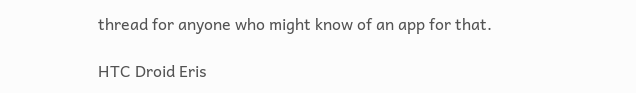thread for anyone who might know of an app for that.

HTC Droid Eris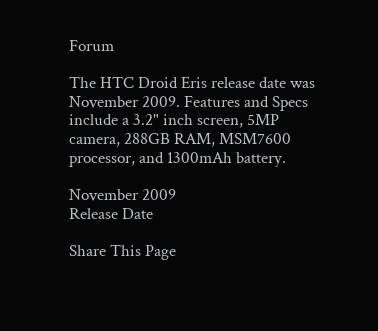Forum

The HTC Droid Eris release date was November 2009. Features and Specs include a 3.2" inch screen, 5MP camera, 288GB RAM, MSM7600 processor, and 1300mAh battery.

November 2009
Release Date

Share This Page